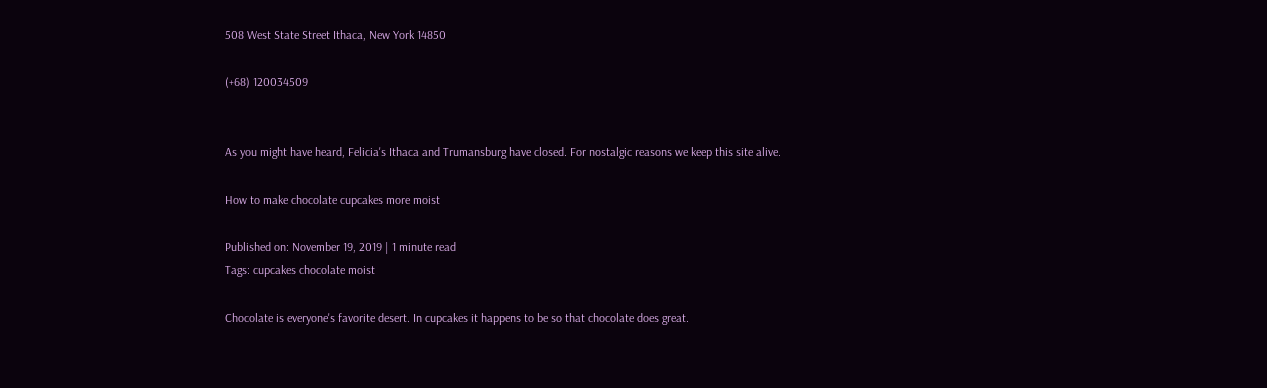508 West State Street Ithaca, New York 14850

(+68) 120034509


As you might have heard, Felicia's Ithaca and Trumansburg have closed. For nostalgic reasons we keep this site alive.

How to make chocolate cupcakes more moist

Published on: November 19, 2019 | 1 minute read
Tags: cupcakes chocolate moist

Chocolate is everyone's favorite desert. In cupcakes it happens to be so that chocolate does great.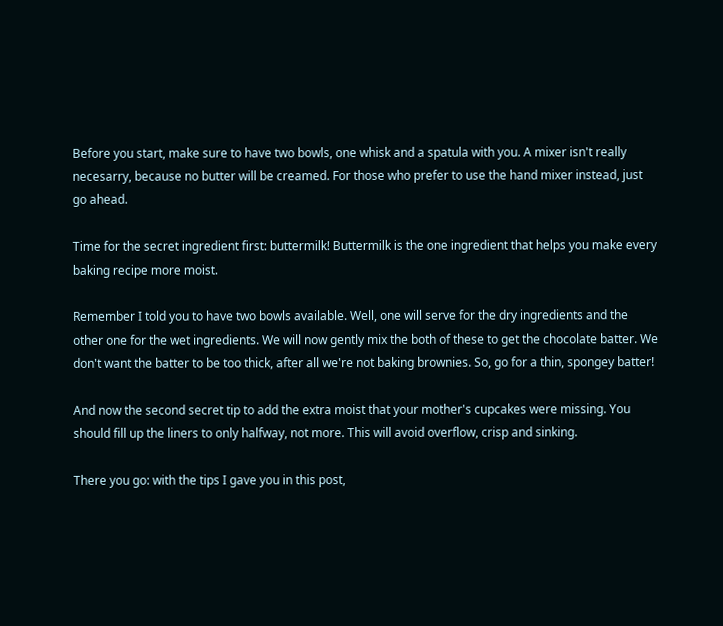Before you start, make sure to have two bowls, one whisk and a spatula with you. A mixer isn't really necesarry, because no butter will be creamed. For those who prefer to use the hand mixer instead, just go ahead.

Time for the secret ingredient first: buttermilk! Buttermilk is the one ingredient that helps you make every baking recipe more moist.

Remember I told you to have two bowls available. Well, one will serve for the dry ingredients and the other one for the wet ingredients. We will now gently mix the both of these to get the chocolate batter. We don't want the batter to be too thick, after all we're not baking brownies. So, go for a thin, spongey batter!

And now the second secret tip to add the extra moist that your mother's cupcakes were missing. You should fill up the liners to only halfway, not more. This will avoid overflow, crisp and sinking.

There you go: with the tips I gave you in this post,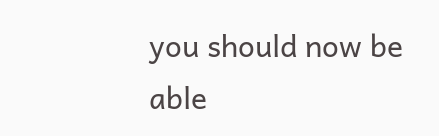you should now be able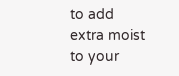to add extra moist to your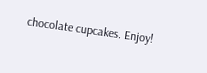chocolate cupcakes. Enjoy!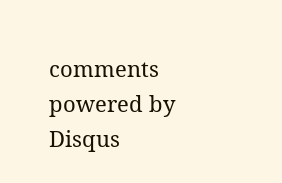comments powered by Disqus